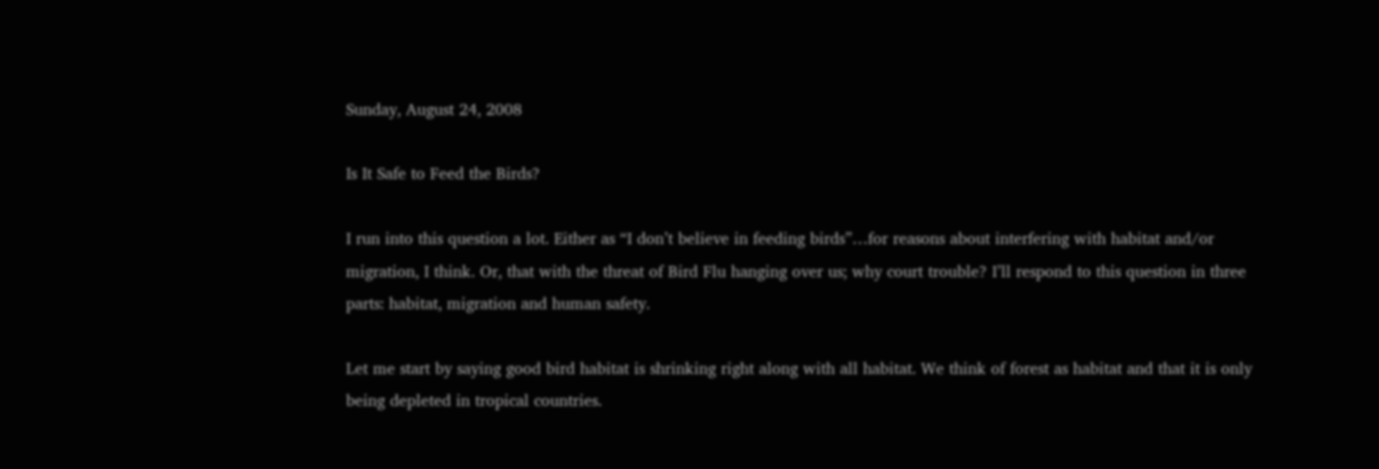Sunday, August 24, 2008

Is It Safe to Feed the Birds?

I run into this question a lot. Either as “I don’t believe in feeding birds”…for reasons about interfering with habitat and/or migration, I think. Or, that with the threat of Bird Flu hanging over us; why court trouble? I’ll respond to this question in three parts: habitat, migration and human safety.

Let me start by saying good bird habitat is shrinking right along with all habitat. We think of forest as habitat and that it is only being depleted in tropical countries.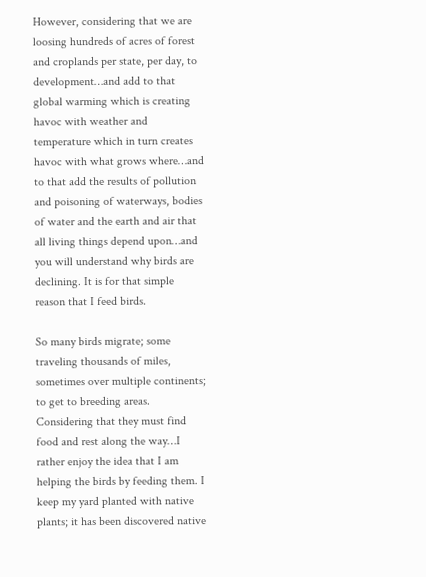However, considering that we are loosing hundreds of acres of forest and croplands per state, per day, to development…and add to that global warming which is creating havoc with weather and temperature which in turn creates havoc with what grows where…and to that add the results of pollution and poisoning of waterways, bodies of water and the earth and air that all living things depend upon…and you will understand why birds are declining. It is for that simple reason that I feed birds.

So many birds migrate; some traveling thousands of miles, sometimes over multiple continents; to get to breeding areas. Considering that they must find food and rest along the way…I rather enjoy the idea that I am helping the birds by feeding them. I keep my yard planted with native plants; it has been discovered native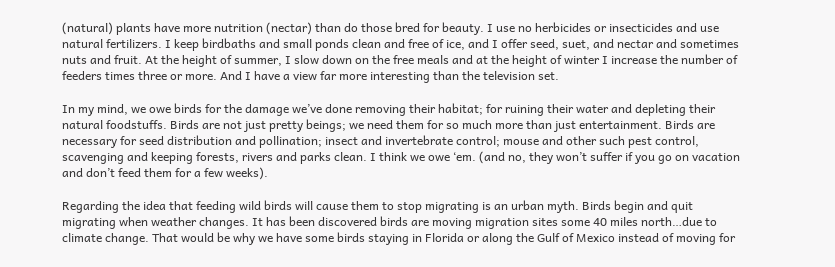(natural) plants have more nutrition (nectar) than do those bred for beauty. I use no herbicides or insecticides and use natural fertilizers. I keep birdbaths and small ponds clean and free of ice, and I offer seed, suet, and nectar and sometimes nuts and fruit. At the height of summer, I slow down on the free meals and at the height of winter I increase the number of feeders times three or more. And I have a view far more interesting than the television set.

In my mind, we owe birds for the damage we’ve done removing their habitat; for ruining their water and depleting their natural foodstuffs. Birds are not just pretty beings; we need them for so much more than just entertainment. Birds are necessary for seed distribution and pollination; insect and invertebrate control; mouse and other such pest control, scavenging and keeping forests, rivers and parks clean. I think we owe ‘em. (and no, they won’t suffer if you go on vacation and don’t feed them for a few weeks).

Regarding the idea that feeding wild birds will cause them to stop migrating is an urban myth. Birds begin and quit migrating when weather changes. It has been discovered birds are moving migration sites some 40 miles north…due to climate change. That would be why we have some birds staying in Florida or along the Gulf of Mexico instead of moving for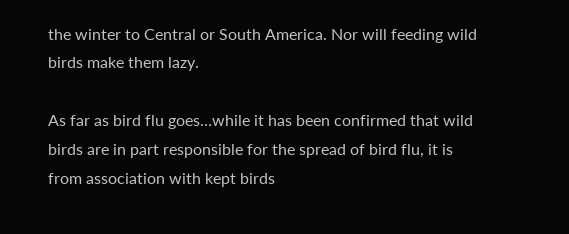the winter to Central or South America. Nor will feeding wild birds make them lazy.

As far as bird flu goes…while it has been confirmed that wild birds are in part responsible for the spread of bird flu, it is from association with kept birds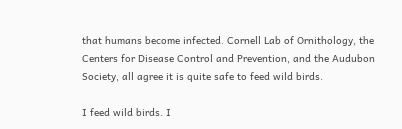that humans become infected. Cornell Lab of Ornithology, the Centers for Disease Control and Prevention, and the Audubon Society, all agree it is quite safe to feed wild birds.

I feed wild birds. I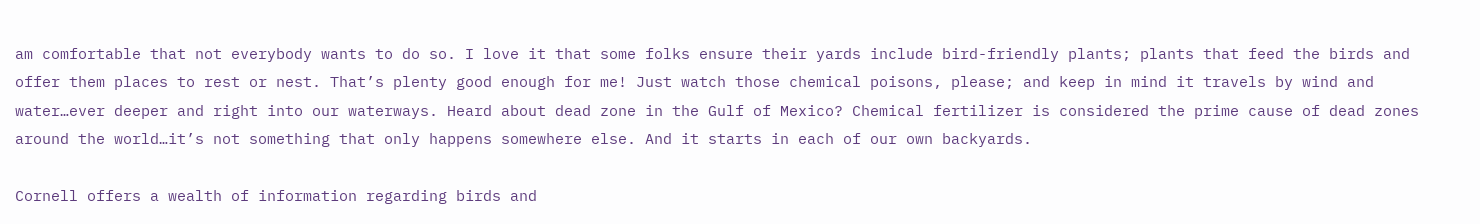am comfortable that not everybody wants to do so. I love it that some folks ensure their yards include bird-friendly plants; plants that feed the birds and offer them places to rest or nest. That’s plenty good enough for me! Just watch those chemical poisons, please; and keep in mind it travels by wind and water…ever deeper and right into our waterways. Heard about dead zone in the Gulf of Mexico? Chemical fertilizer is considered the prime cause of dead zones around the world…it’s not something that only happens somewhere else. And it starts in each of our own backyards.

Cornell offers a wealth of information regarding birds and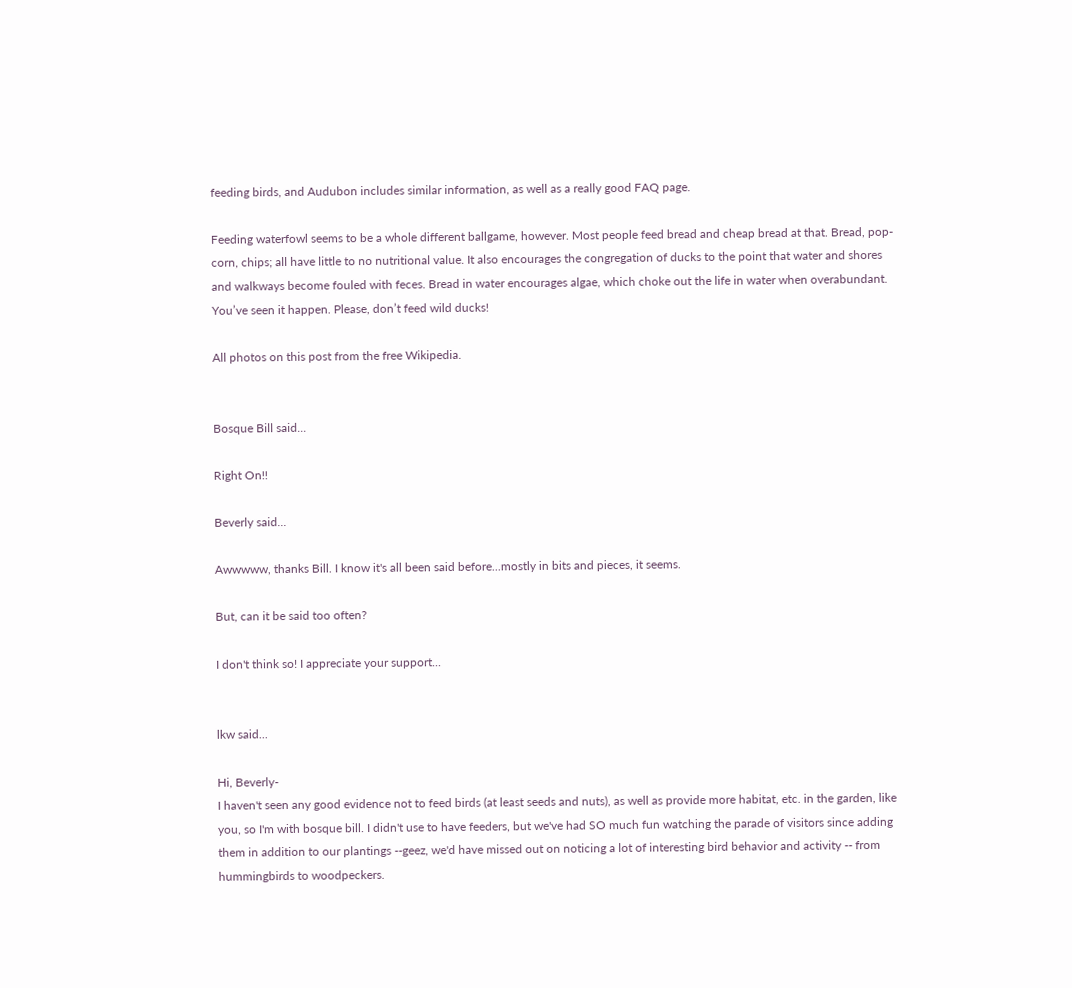feeding birds, and Audubon includes similar information, as well as a really good FAQ page.

Feeding waterfowl seems to be a whole different ballgame, however. Most people feed bread and cheap bread at that. Bread, pop-corn, chips; all have little to no nutritional value. It also encourages the congregation of ducks to the point that water and shores and walkways become fouled with feces. Bread in water encourages algae, which choke out the life in water when overabundant. You’ve seen it happen. Please, don’t feed wild ducks!

All photos on this post from the free Wikipedia.


Bosque Bill said...

Right On!!

Beverly said...

Awwwww, thanks Bill. I know it's all been said before...mostly in bits and pieces, it seems.

But, can it be said too often?

I don't think so! I appreciate your support...


lkw said...

Hi, Beverly-
I haven't seen any good evidence not to feed birds (at least seeds and nuts), as well as provide more habitat, etc. in the garden, like you, so I'm with bosque bill. I didn't use to have feeders, but we've had SO much fun watching the parade of visitors since adding them in addition to our plantings --geez, we'd have missed out on noticing a lot of interesting bird behavior and activity -- from hummingbirds to woodpeckers.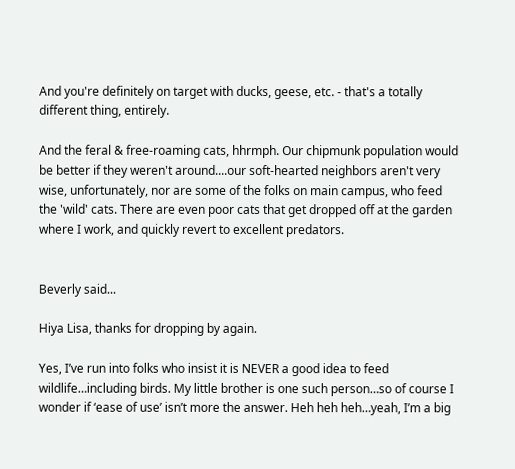And you're definitely on target with ducks, geese, etc. - that's a totally different thing, entirely.

And the feral & free-roaming cats, hhrmph. Our chipmunk population would be better if they weren't around....our soft-hearted neighbors aren't very wise, unfortunately, nor are some of the folks on main campus, who feed the 'wild' cats. There are even poor cats that get dropped off at the garden where I work, and quickly revert to excellent predators.


Beverly said...

Hiya Lisa, thanks for dropping by again.

Yes, I’ve run into folks who insist it is NEVER a good idea to feed wildlife…including birds. My little brother is one such person…so of course I wonder if ‘ease of use’ isn’t more the answer. Heh heh heh…yeah, I’m a big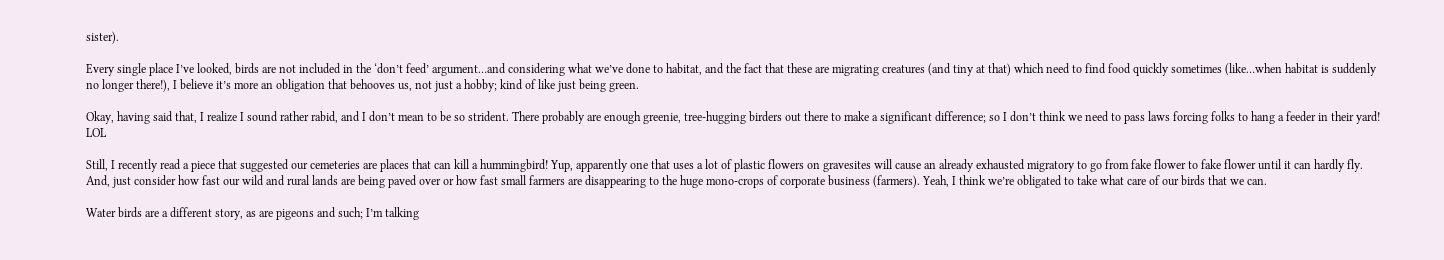sister).

Every single place I’ve looked, birds are not included in the ‘don’t feed’ argument…and considering what we’ve done to habitat, and the fact that these are migrating creatures (and tiny at that) which need to find food quickly sometimes (like…when habitat is suddenly no longer there!), I believe it’s more an obligation that behooves us, not just a hobby; kind of like just being green.

Okay, having said that, I realize I sound rather rabid, and I don’t mean to be so strident. There probably are enough greenie, tree-hugging birders out there to make a significant difference; so I don’t think we need to pass laws forcing folks to hang a feeder in their yard! LOL

Still, I recently read a piece that suggested our cemeteries are places that can kill a hummingbird! Yup, apparently one that uses a lot of plastic flowers on gravesites will cause an already exhausted migratory to go from fake flower to fake flower until it can hardly fly. And, just consider how fast our wild and rural lands are being paved over or how fast small farmers are disappearing to the huge mono-crops of corporate business (farmers). Yeah, I think we’re obligated to take what care of our birds that we can.

Water birds are a different story, as are pigeons and such; I’m talking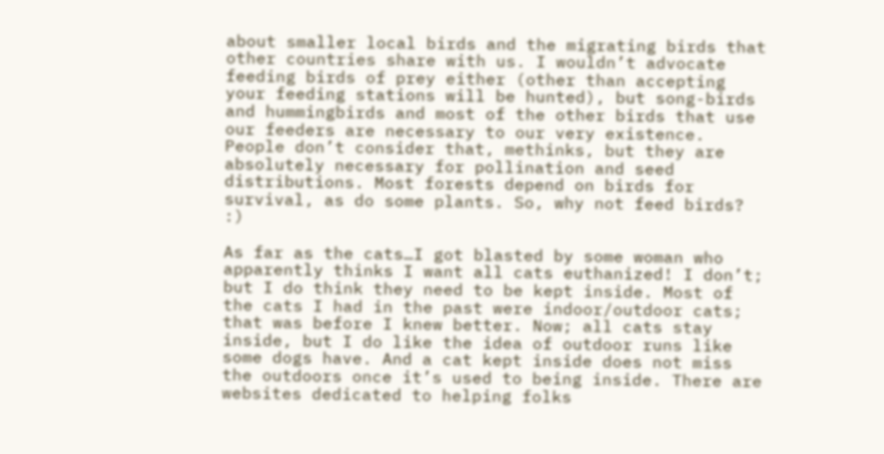about smaller local birds and the migrating birds that other countries share with us. I wouldn’t advocate feeding birds of prey either (other than accepting your feeding stations will be hunted), but song-birds and hummingbirds and most of the other birds that use our feeders are necessary to our very existence. People don’t consider that, methinks, but they are absolutely necessary for pollination and seed distributions. Most forests depend on birds for survival, as do some plants. So, why not feed birds? :)

As far as the cats…I got blasted by some woman who apparently thinks I want all cats euthanized! I don’t; but I do think they need to be kept inside. Most of the cats I had in the past were indoor/outdoor cats; that was before I knew better. Now; all cats stay inside, but I do like the idea of outdoor runs like some dogs have. And a cat kept inside does not miss the outdoors once it’s used to being inside. There are websites dedicated to helping folks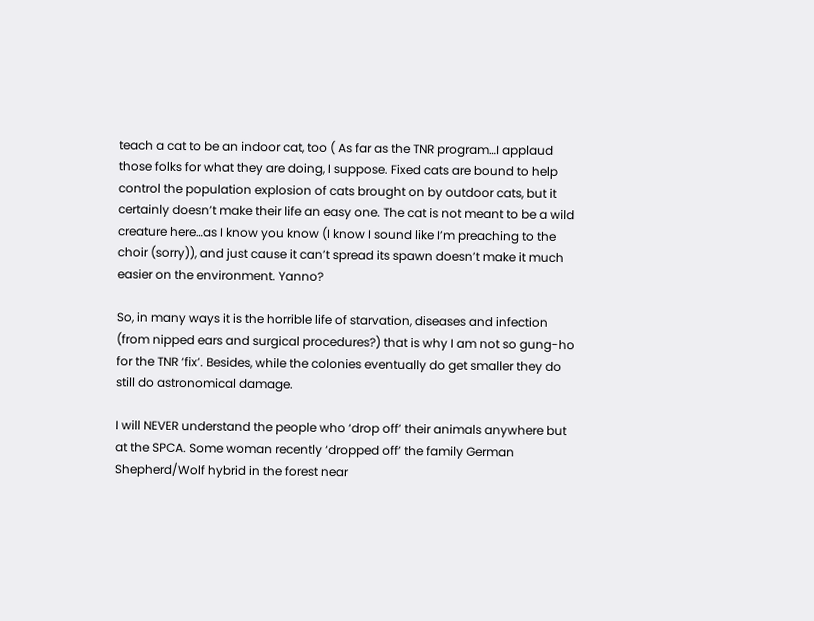teach a cat to be an indoor cat, too ( As far as the TNR program…I applaud those folks for what they are doing, I suppose. Fixed cats are bound to help control the population explosion of cats brought on by outdoor cats, but it certainly doesn’t make their life an easy one. The cat is not meant to be a wild creature here…as I know you know (I know I sound like I’m preaching to the choir (sorry)), and just cause it can’t spread its spawn doesn’t make it much easier on the environment. Yanno?

So, in many ways it is the horrible life of starvation, diseases and infection (from nipped ears and surgical procedures?) that is why I am not so gung-ho for the TNR ‘fix’. Besides, while the colonies eventually do get smaller they do still do astronomical damage.

I will NEVER understand the people who ‘drop off’ their animals anywhere but at the SPCA. Some woman recently ‘dropped off’ the family German Shepherd/Wolf hybrid in the forest near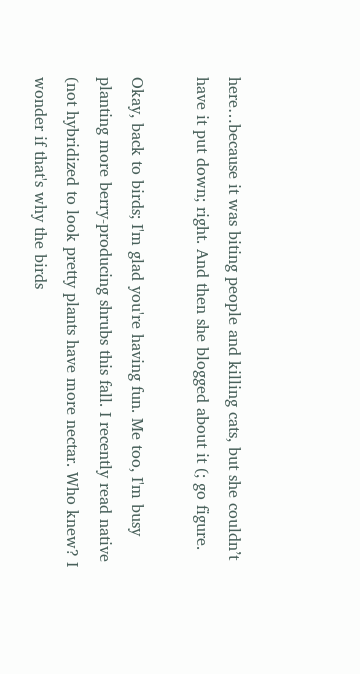here…because it was biting people and killing cats, but she couldn’t have it put down; right. And then she blogged about it (; go figure.

Okay, back to birds; I'm glad you're having fun. Me too, I'm busy planting more berry-producing shrubs this fall. I recently read native (not hybridized to look pretty plants have more nectar. Who knew? I wonder if that's why the birds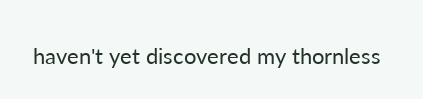haven't yet discovered my thornless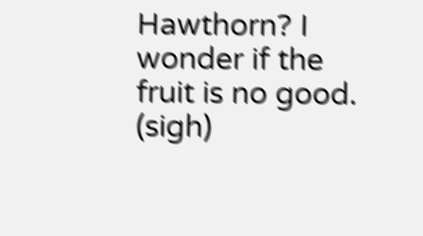Hawthorn? I wonder if the fruit is no good. (sigh)